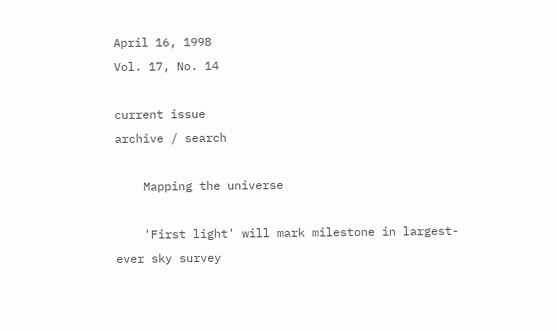April 16, 1998
Vol. 17, No. 14

current issue
archive / search

    Mapping the universe

    'First light' will mark milestone in largest-ever sky survey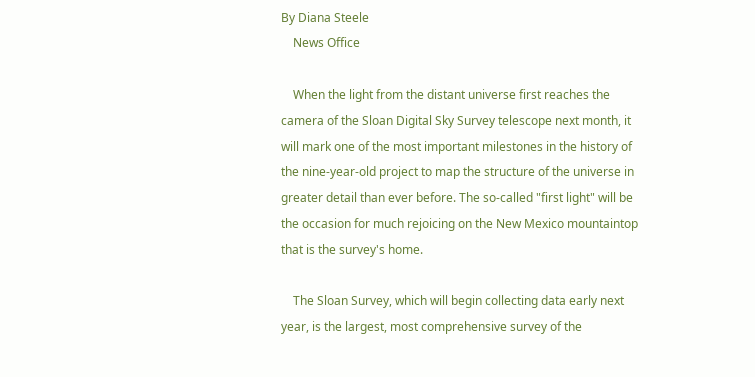By Diana Steele
    News Office

    When the light from the distant universe first reaches the camera of the Sloan Digital Sky Survey telescope next month, it will mark one of the most important milestones in the history of the nine-year-old project to map the structure of the universe in greater detail than ever before. The so-called "first light" will be the occasion for much rejoicing on the New Mexico mountaintop that is the survey's home.

    The Sloan Survey, which will begin collecting data early next year, is the largest, most comprehensive survey of the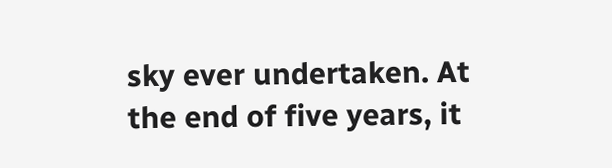sky ever undertaken. At the end of five years, it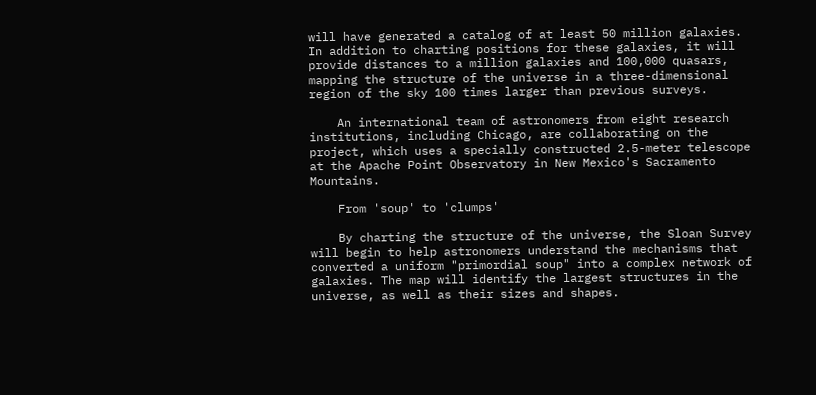will have generated a catalog of at least 50 million galaxies. In addition to charting positions for these galaxies, it will provide distances to a million galaxies and 100,000 quasars, mapping the structure of the universe in a three-dimensional region of the sky 100 times larger than previous surveys.

    An international team of astronomers from eight research institutions, including Chicago, are collaborating on the project, which uses a specially constructed 2.5-meter telescope at the Apache Point Observatory in New Mexico's Sacramento Mountains.

    From 'soup' to 'clumps'

    By charting the structure of the universe, the Sloan Survey will begin to help astronomers understand the mechanisms that converted a uniform "primordial soup" into a complex network of galaxies. The map will identify the largest structures in the universe, as well as their sizes and shapes.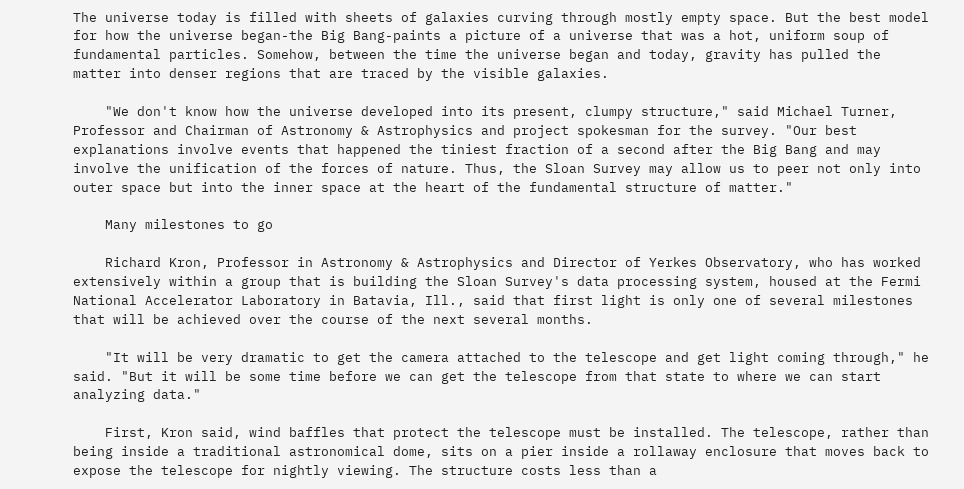The universe today is filled with sheets of galaxies curving through mostly empty space. But the best model for how the universe began-the Big Bang-paints a picture of a universe that was a hot, uniform soup of fundamental particles. Somehow, between the time the universe began and today, gravity has pulled the matter into denser regions that are traced by the visible galaxies.

    "We don't know how the universe developed into its present, clumpy structure," said Michael Turner, Professor and Chairman of Astronomy & Astrophysics and project spokesman for the survey. "Our best explanations involve events that happened the tiniest fraction of a second after the Big Bang and may involve the unification of the forces of nature. Thus, the Sloan Survey may allow us to peer not only into outer space but into the inner space at the heart of the fundamental structure of matter."

    Many milestones to go

    Richard Kron, Professor in Astronomy & Astrophysics and Director of Yerkes Observatory, who has worked extensively within a group that is building the Sloan Survey's data processing system, housed at the Fermi National Accelerator Laboratory in Batavia, Ill., said that first light is only one of several milestones that will be achieved over the course of the next several months.

    "It will be very dramatic to get the camera attached to the telescope and get light coming through," he said. "But it will be some time before we can get the telescope from that state to where we can start analyzing data."

    First, Kron said, wind baffles that protect the telescope must be installed. The telescope, rather than being inside a traditional astronomical dome, sits on a pier inside a rollaway enclosure that moves back to expose the telescope for nightly viewing. The structure costs less than a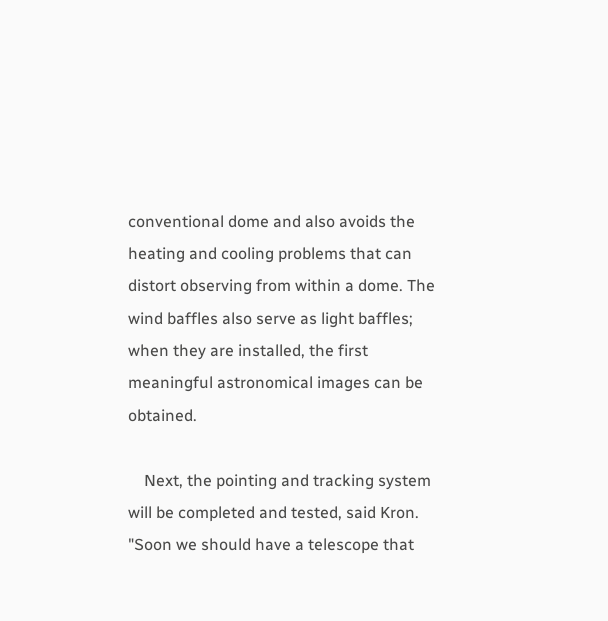conventional dome and also avoids the heating and cooling problems that can distort observing from within a dome. The wind baffles also serve as light baffles; when they are installed, the first meaningful astronomical images can be obtained.

    Next, the pointing and tracking system will be completed and tested, said Kron. "Soon we should have a telescope that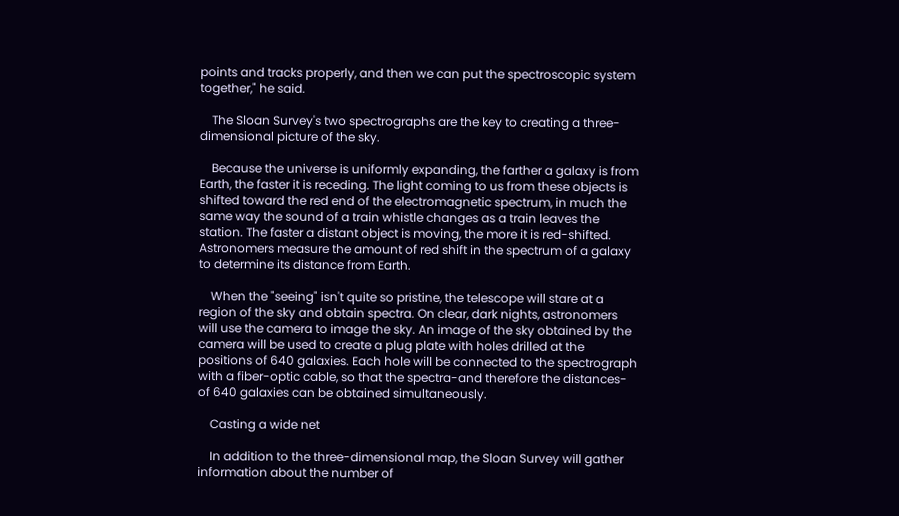points and tracks properly, and then we can put the spectroscopic system together," he said.

    The Sloan Survey's two spectrographs are the key to creating a three-dimensional picture of the sky.

    Because the universe is uniformly expanding, the farther a galaxy is from Earth, the faster it is receding. The light coming to us from these objects is shifted toward the red end of the electromagnetic spectrum, in much the same way the sound of a train whistle changes as a train leaves the station. The faster a distant object is moving, the more it is red-shifted. Astronomers measure the amount of red shift in the spectrum of a galaxy to determine its distance from Earth.

    When the "seeing" isn't quite so pristine, the telescope will stare at a region of the sky and obtain spectra. On clear, dark nights, astronomers will use the camera to image the sky. An image of the sky obtained by the camera will be used to create a plug plate with holes drilled at the positions of 640 galaxies. Each hole will be connected to the spectrograph with a fiber-optic cable, so that the spectra-and therefore the distances-of 640 galaxies can be obtained simultaneously.

    Casting a wide net

    In addition to the three-dimensional map, the Sloan Survey will gather information about the number of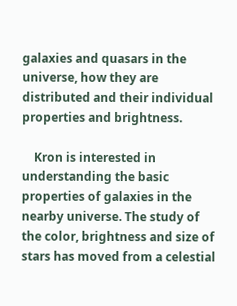galaxies and quasars in the universe, how they are distributed and their individual properties and brightness.

    Kron is interested in understanding the basic properties of galaxies in the nearby universe. The study of the color, brightness and size of stars has moved from a celestial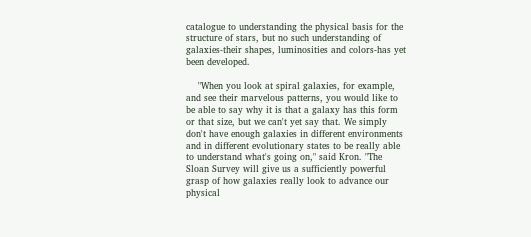catalogue to understanding the physical basis for the structure of stars, but no such understanding of galaxies-their shapes, luminosities and colors-has yet been developed.

    "When you look at spiral galaxies, for example, and see their marvelous patterns, you would like to be able to say why it is that a galaxy has this form or that size, but we can't yet say that. We simply don't have enough galaxies in different environments and in different evolutionary states to be really able to understand what's going on," said Kron. "The Sloan Survey will give us a sufficiently powerful grasp of how galaxies really look to advance our physical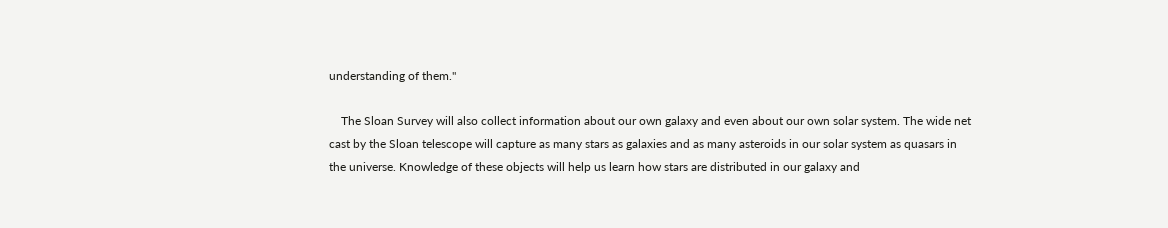understanding of them."

    The Sloan Survey will also collect information about our own galaxy and even about our own solar system. The wide net cast by the Sloan telescope will capture as many stars as galaxies and as many asteroids in our solar system as quasars in the universe. Knowledge of these objects will help us learn how stars are distributed in our galaxy and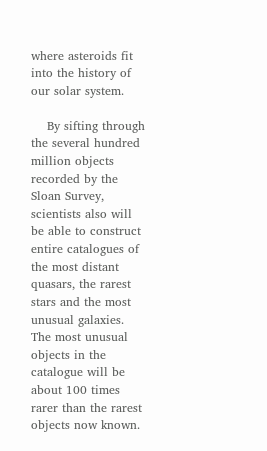where asteroids fit into the history of our solar system.

    By sifting through the several hundred million objects recorded by the Sloan Survey, scientists also will be able to construct entire catalogues of the most distant quasars, the rarest stars and the most unusual galaxies. The most unusual objects in the catalogue will be about 100 times rarer than the rarest objects now known.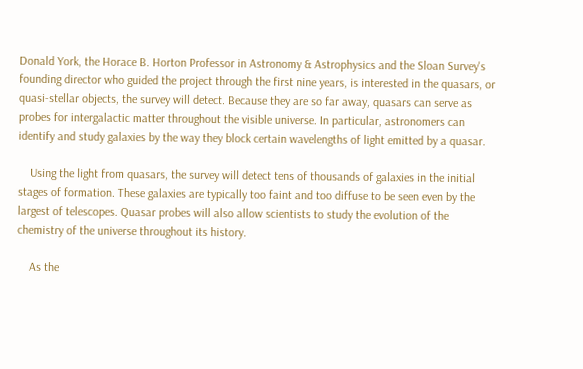Donald York, the Horace B. Horton Professor in Astronomy & Astrophysics and the Sloan Survey's founding director who guided the project through the first nine years, is interested in the quasars, or quasi-stellar objects, the survey will detect. Because they are so far away, quasars can serve as probes for intergalactic matter throughout the visible universe. In particular, astronomers can identify and study galaxies by the way they block certain wavelengths of light emitted by a quasar.

    Using the light from quasars, the survey will detect tens of thousands of galaxies in the initial stages of formation. These galaxies are typically too faint and too diffuse to be seen even by the largest of telescopes. Quasar probes will also allow scientists to study the evolution of the chemistry of the universe throughout its history.

    As the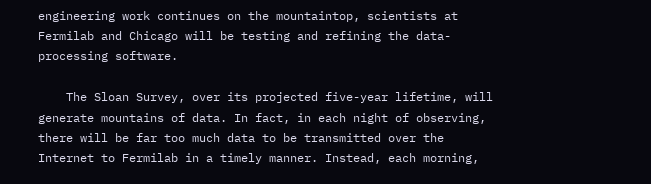engineering work continues on the mountaintop, scientists at Fermilab and Chicago will be testing and refining the data-processing software.

    The Sloan Survey, over its projected five-year lifetime, will generate mountains of data. In fact, in each night of observing, there will be far too much data to be transmitted over the Internet to Fermilab in a timely manner. Instead, each morning,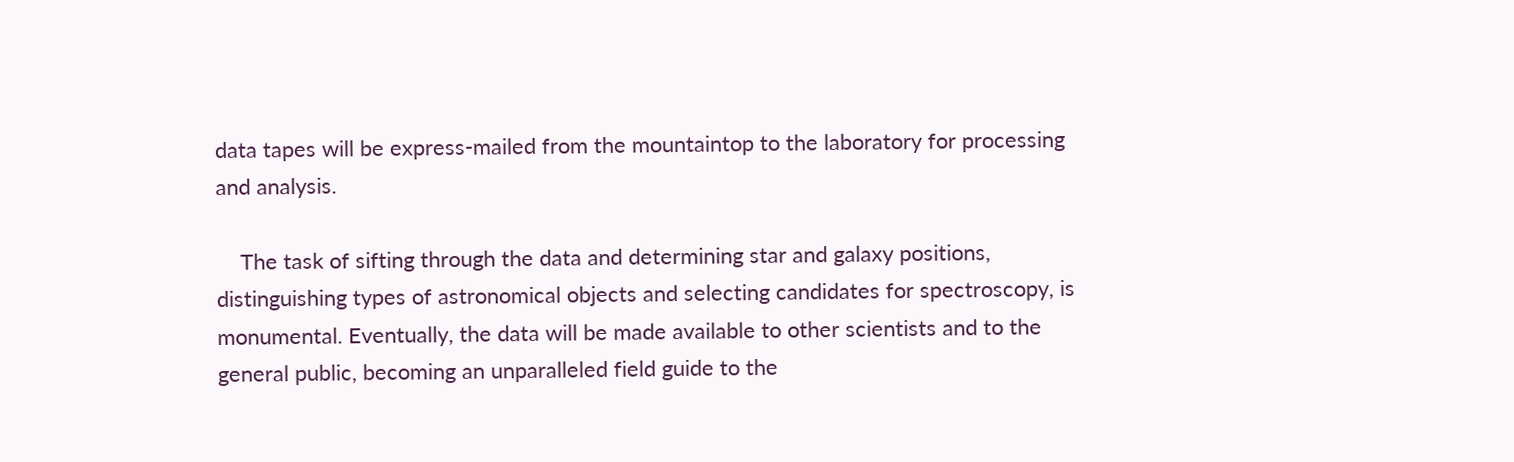data tapes will be express-mailed from the mountaintop to the laboratory for processing and analysis.

    The task of sifting through the data and determining star and galaxy positions, distinguishing types of astronomical objects and selecting candidates for spectroscopy, is monumental. Eventually, the data will be made available to other scientists and to the general public, becoming an unparalleled field guide to the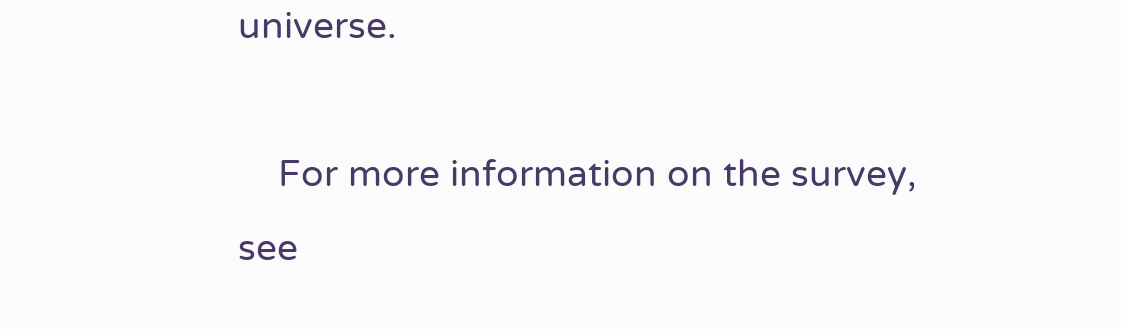universe.

    For more information on the survey, see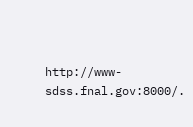http://www-sdss.fnal.gov:8000/.